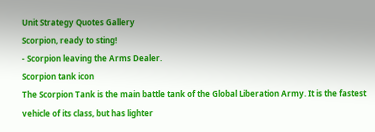Unit Strategy Quotes Gallery
Scorpion, ready to sting!
- Scorpion leaving the Arms Dealer.
Scorpion tank icon
The Scorpion Tank is the main battle tank of the Global Liberation Army. It is the fastest vehicle of its class, but has lighter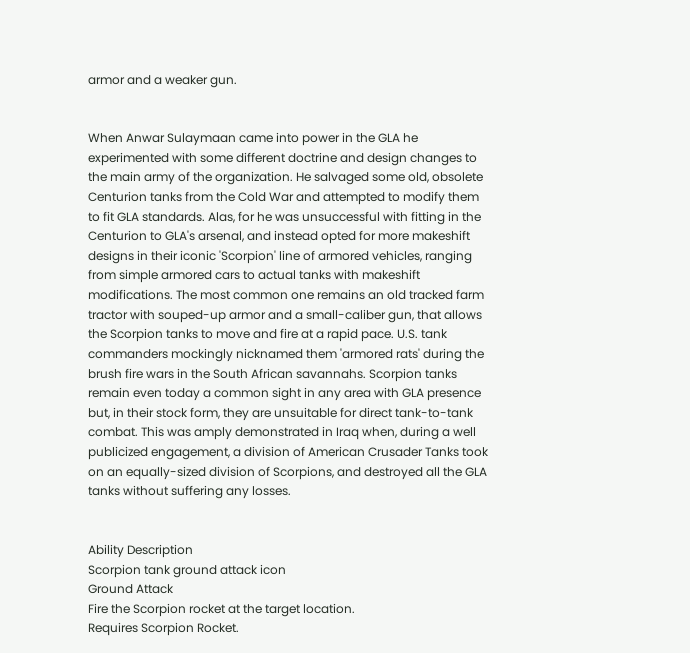armor and a weaker gun.


When Anwar Sulaymaan came into power in the GLA he experimented with some different doctrine and design changes to the main army of the organization. He salvaged some old, obsolete Centurion tanks from the Cold War and attempted to modify them to fit GLA standards. Alas, for he was unsuccessful with fitting in the Centurion to GLA's arsenal, and instead opted for more makeshift designs in their iconic 'Scorpion' line of armored vehicles, ranging from simple armored cars to actual tanks with makeshift modifications. The most common one remains an old tracked farm tractor with souped-up armor and a small-caliber gun, that allows the Scorpion tanks to move and fire at a rapid pace. U.S. tank commanders mockingly nicknamed them 'armored rats' during the brush fire wars in the South African savannahs. Scorpion tanks remain even today a common sight in any area with GLA presence but, in their stock form, they are unsuitable for direct tank-to-tank combat. This was amply demonstrated in Iraq when, during a well publicized engagement, a division of American Crusader Tanks took on an equally-sized division of Scorpions, and destroyed all the GLA tanks without suffering any losses.


Ability Description
Scorpion tank ground attack icon
Ground Attack
Fire the Scorpion rocket at the target location.
Requires Scorpion Rocket.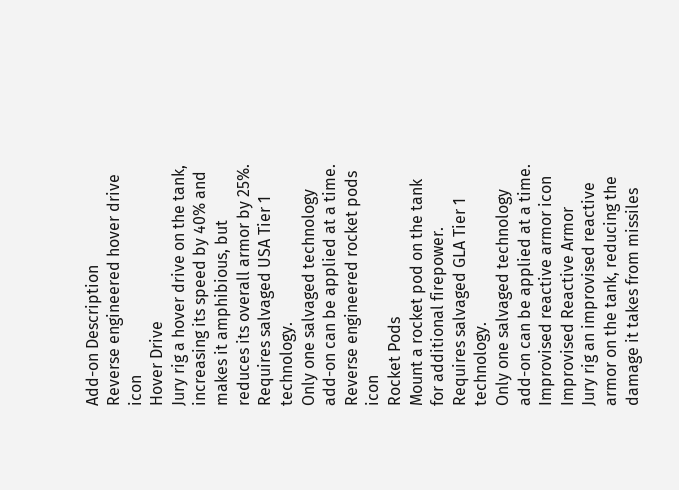Add-on Description
Reverse engineered hover drive icon
Hover Drive
Jury rig a hover drive on the tank, increasing its speed by 40% and makes it amphibious, but reduces its overall armor by 25%.
Requires salvaged USA Tier 1 technology.
Only one salvaged technology add-on can be applied at a time.
Reverse engineered rocket pods icon
Rocket Pods
Mount a rocket pod on the tank for additional firepower.
Requires salvaged GLA Tier 1 technology.
Only one salvaged technology add-on can be applied at a time.
Improvised reactive armor icon
Improvised Reactive Armor
Jury rig an improvised reactive armor on the tank, reducing the damage it takes from missiles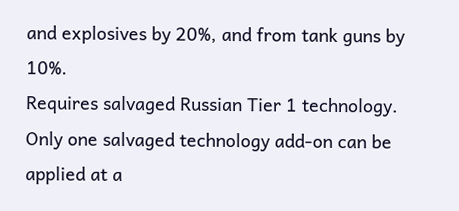and explosives by 20%, and from tank guns by 10%.
Requires salvaged Russian Tier 1 technology.
Only one salvaged technology add-on can be applied at a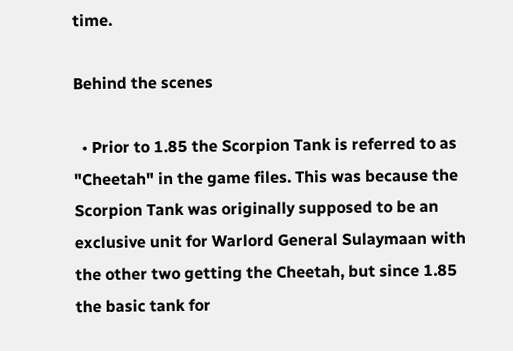time.

Behind the scenes

  • Prior to 1.85 the Scorpion Tank is referred to as "Cheetah" in the game files. This was because the Scorpion Tank was originally supposed to be an exclusive unit for Warlord General Sulaymaan with the other two getting the Cheetah, but since 1.85 the basic tank for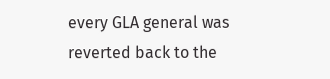every GLA general was reverted back to the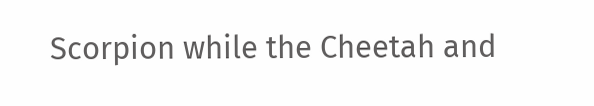Scorpion while the Cheetah and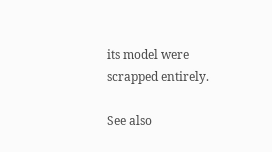its model were scrapped entirely.

See also